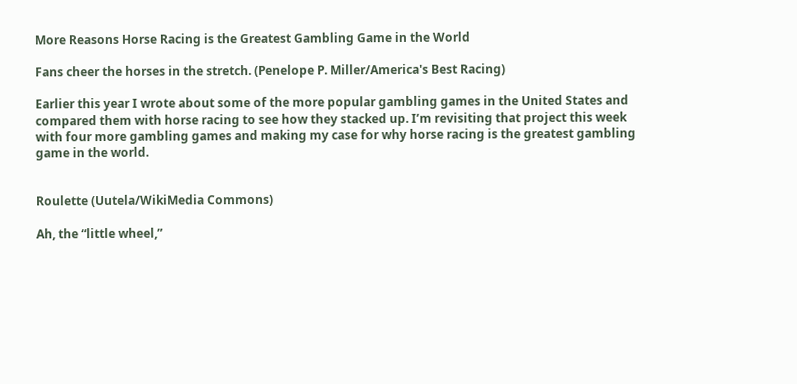More Reasons Horse Racing is the Greatest Gambling Game in the World

Fans cheer the horses in the stretch. (Penelope P. Miller/America's Best Racing)

Earlier this year I wrote about some of the more popular gambling games in the United States and compared them with horse racing to see how they stacked up. I’m revisiting that project this week with four more gambling games and making my case for why horse racing is the greatest gambling game in the world.


Roulette (Uutela/WikiMedia Commons)

Ah, the “little wheel,”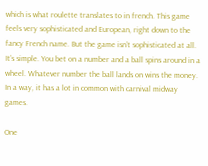which is what roulette translates to in french. This game feels very sophisticated and European, right down to the fancy French name. But the game isn’t sophisticated at all. It’s simple. You bet on a number and a ball spins around in a wheel. Whatever number the ball lands on wins the money. In a way, it has a lot in common with carnival midway games.

One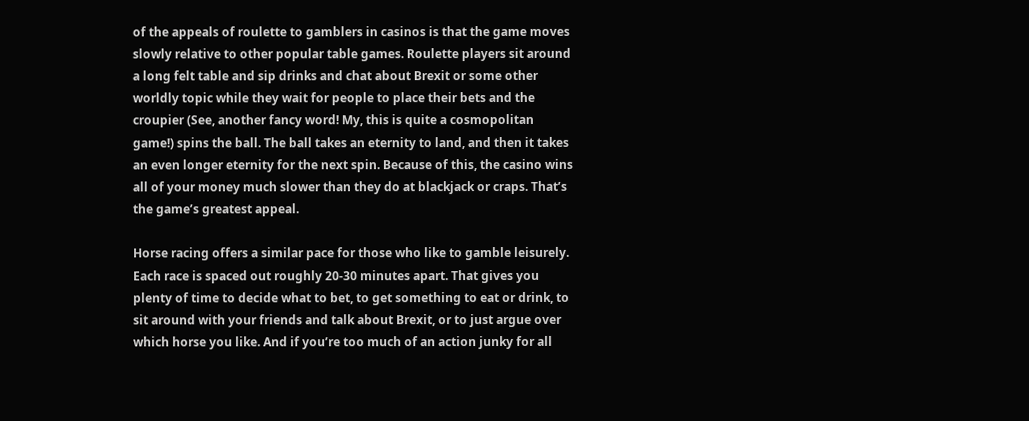of the appeals of roulette to gamblers in casinos is that the game moves slowly relative to other popular table games. Roulette players sit around a long felt table and sip drinks and chat about Brexit or some other worldly topic while they wait for people to place their bets and the croupier (See, another fancy word! My, this is quite a cosmopolitan game!) spins the ball. The ball takes an eternity to land, and then it takes an even longer eternity for the next spin. Because of this, the casino wins all of your money much slower than they do at blackjack or craps. That’s the game’s greatest appeal.

Horse racing offers a similar pace for those who like to gamble leisurely. Each race is spaced out roughly 20-30 minutes apart. That gives you plenty of time to decide what to bet, to get something to eat or drink, to sit around with your friends and talk about Brexit, or to just argue over which horse you like. And if you’re too much of an action junky for all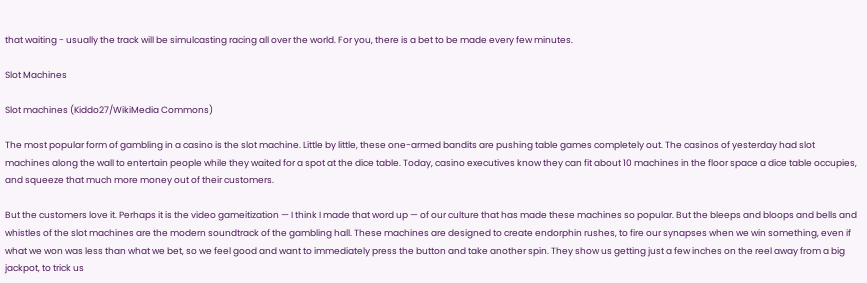that waiting - usually the track will be simulcasting racing all over the world. For you, there is a bet to be made every few minutes.

Slot Machines

Slot machines (Kiddo27/WikiMedia Commons)

The most popular form of gambling in a casino is the slot machine. Little by little, these one-armed bandits are pushing table games completely out. The casinos of yesterday had slot machines along the wall to entertain people while they waited for a spot at the dice table. Today, casino executives know they can fit about 10 machines in the floor space a dice table occupies, and squeeze that much more money out of their customers.

But the customers love it. Perhaps it is the video gameitization — I think I made that word up — of our culture that has made these machines so popular. But the bleeps and bloops and bells and whistles of the slot machines are the modern soundtrack of the gambling hall. These machines are designed to create endorphin rushes, to fire our synapses when we win something, even if what we won was less than what we bet, so we feel good and want to immediately press the button and take another spin. They show us getting just a few inches on the reel away from a big jackpot, to trick us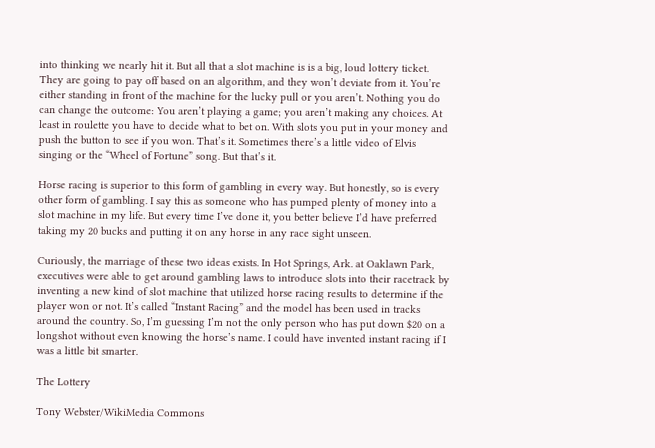into thinking we nearly hit it. But all that a slot machine is is a big, loud lottery ticket. They are going to pay off based on an algorithm, and they won’t deviate from it. You’re either standing in front of the machine for the lucky pull or you aren’t. Nothing you do can change the outcome: You aren’t playing a game; you aren’t making any choices. At least in roulette you have to decide what to bet on. With slots you put in your money and push the button to see if you won. That’s it. Sometimes there’s a little video of Elvis singing or the “Wheel of Fortune” song. But that’s it.

Horse racing is superior to this form of gambling in every way. But honestly, so is every other form of gambling. I say this as someone who has pumped plenty of money into a slot machine in my life. But every time I’ve done it, you better believe I’d have preferred taking my 20 bucks and putting it on any horse in any race sight unseen.

Curiously, the marriage of these two ideas exists. In Hot Springs, Ark. at Oaklawn Park, executives were able to get around gambling laws to introduce slots into their racetrack by inventing a new kind of slot machine that utilized horse racing results to determine if the player won or not. It’s called “Instant Racing” and the model has been used in tracks around the country. So, I’m guessing I’m not the only person who has put down $20 on a longshot without even knowing the horse’s name. I could have invented instant racing if I was a little bit smarter.

The Lottery

Tony Webster/WikiMedia Commons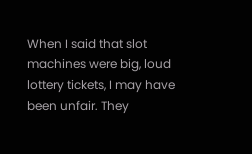When I said that slot machines were big, loud lottery tickets, I may have been unfair. They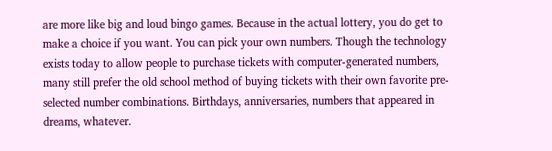are more like big and loud bingo games. Because in the actual lottery, you do get to make a choice if you want. You can pick your own numbers. Though the technology exists today to allow people to purchase tickets with computer-generated numbers, many still prefer the old school method of buying tickets with their own favorite pre-selected number combinations. Birthdays, anniversaries, numbers that appeared in dreams, whatever.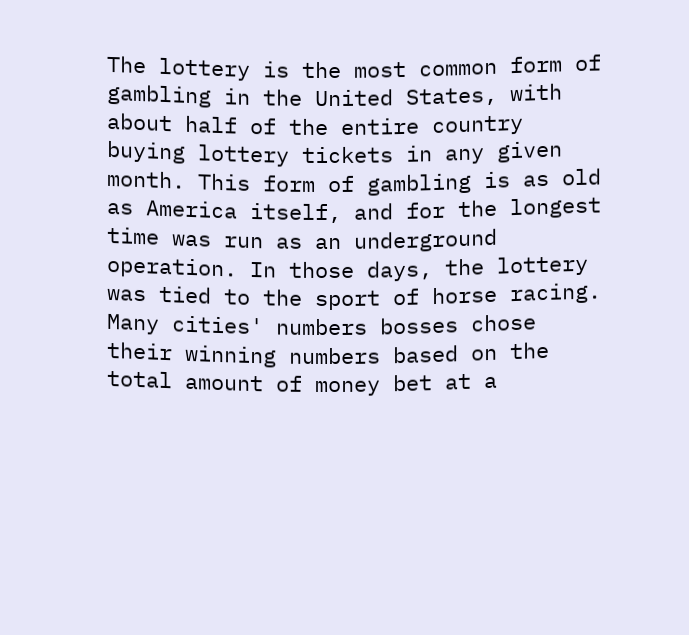The lottery is the most common form of gambling in the United States, with about half of the entire country buying lottery tickets in any given month. This form of gambling is as old as America itself, and for the longest time was run as an underground operation. In those days, the lottery was tied to the sport of horse racing. Many cities' numbers bosses chose their winning numbers based on the total amount of money bet at a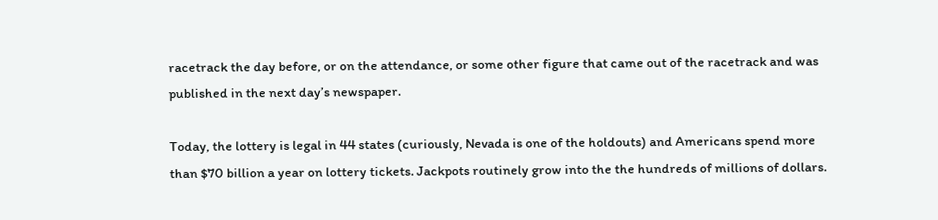racetrack the day before, or on the attendance, or some other figure that came out of the racetrack and was published in the next day’s newspaper.

Today, the lottery is legal in 44 states (curiously, Nevada is one of the holdouts) and Americans spend more than $70 billion a year on lottery tickets. Jackpots routinely grow into the the hundreds of millions of dollars.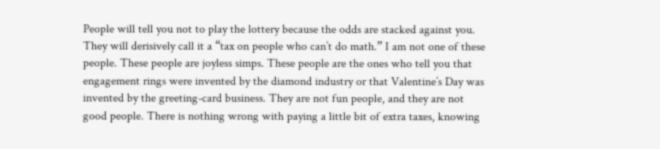People will tell you not to play the lottery because the odds are stacked against you. They will derisively call it a “tax on people who can’t do math.” I am not one of these people. These people are joyless simps. These people are the ones who tell you that engagement rings were invented by the diamond industry or that Valentine’s Day was invented by the greeting-card business. They are not fun people, and they are not good people. There is nothing wrong with paying a little bit of extra taxes, knowing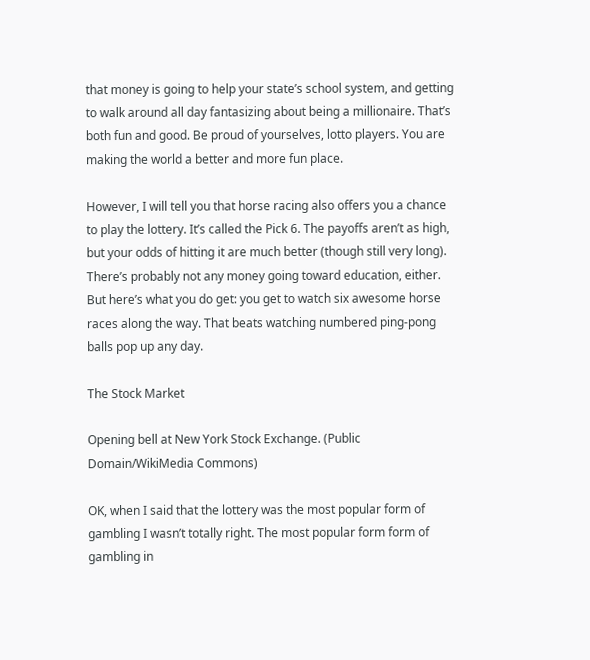that money is going to help your state’s school system, and getting to walk around all day fantasizing about being a millionaire. That’s both fun and good. Be proud of yourselves, lotto players. You are making the world a better and more fun place.

However, I will tell you that horse racing also offers you a chance to play the lottery. It’s called the Pick 6. The payoffs aren’t as high, but your odds of hitting it are much better (though still very long). There’s probably not any money going toward education, either. But here’s what you do get: you get to watch six awesome horse races along the way. That beats watching numbered ping-pong balls pop up any day.

The Stock Market

Opening bell at New York Stock Exchange. (Public Domain/WikiMedia Commons)

OK, when I said that the lottery was the most popular form of gambling I wasn’t totally right. The most popular form form of gambling in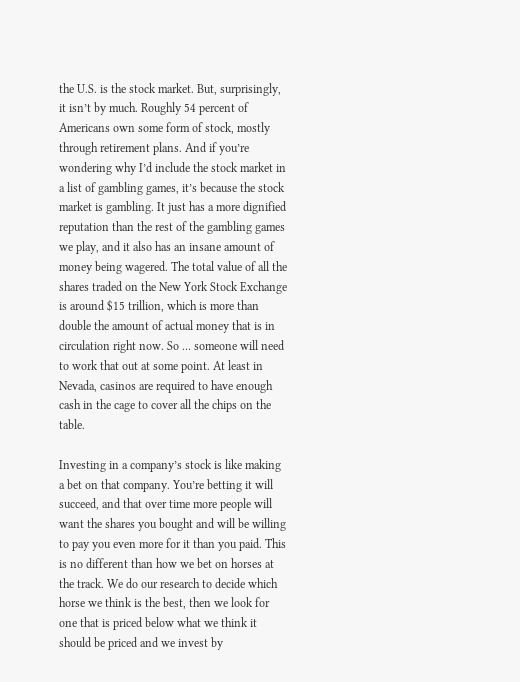the U.S. is the stock market. But, surprisingly, it isn’t by much. Roughly 54 percent of Americans own some form of stock, mostly through retirement plans. And if you’re wondering why I’d include the stock market in a list of gambling games, it’s because the stock market is gambling. It just has a more dignified reputation than the rest of the gambling games we play, and it also has an insane amount of money being wagered. The total value of all the shares traded on the New York Stock Exchange is around $15 trillion, which is more than double the amount of actual money that is in circulation right now. So … someone will need to work that out at some point. At least in Nevada, casinos are required to have enough cash in the cage to cover all the chips on the table.

Investing in a company’s stock is like making a bet on that company. You’re betting it will succeed, and that over time more people will want the shares you bought and will be willing to pay you even more for it than you paid. This is no different than how we bet on horses at the track. We do our research to decide which horse we think is the best, then we look for one that is priced below what we think it should be priced and we invest by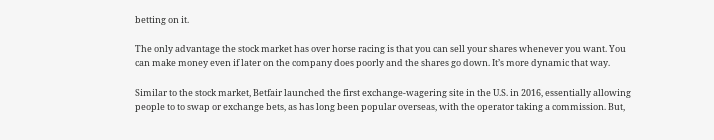betting on it.

The only advantage the stock market has over horse racing is that you can sell your shares whenever you want. You can make money even if later on the company does poorly and the shares go down. It’s more dynamic that way.

Similar to the stock market, Betfair launched the first exchange-wagering site in the U.S. in 2016, essentially allowing people to to swap or exchange bets, as has long been popular overseas, with the operator taking a commission. But,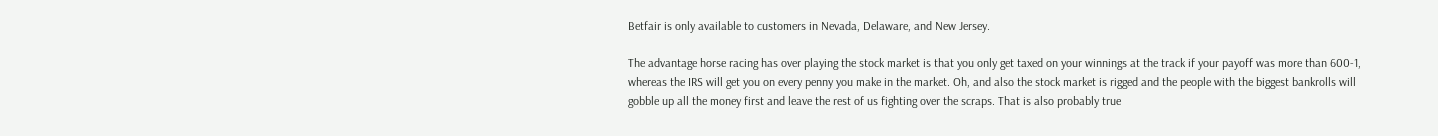Betfair is only available to customers in Nevada, Delaware, and New Jersey.

The advantage horse racing has over playing the stock market is that you only get taxed on your winnings at the track if your payoff was more than 600-1, whereas the IRS will get you on every penny you make in the market. Oh, and also the stock market is rigged and the people with the biggest bankrolls will gobble up all the money first and leave the rest of us fighting over the scraps. That is also probably true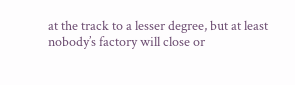at the track to a lesser degree, but at least nobody’s factory will close or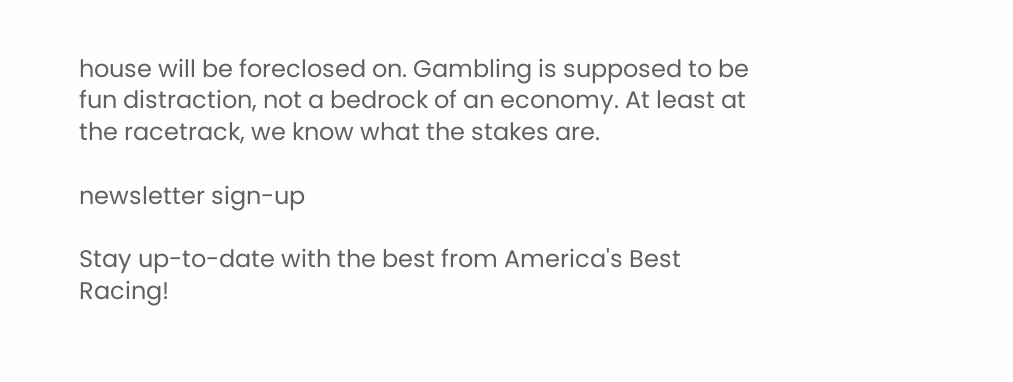house will be foreclosed on. Gambling is supposed to be fun distraction, not a bedrock of an economy. At least at the racetrack, we know what the stakes are.

newsletter sign-up

Stay up-to-date with the best from America's Best Racing!